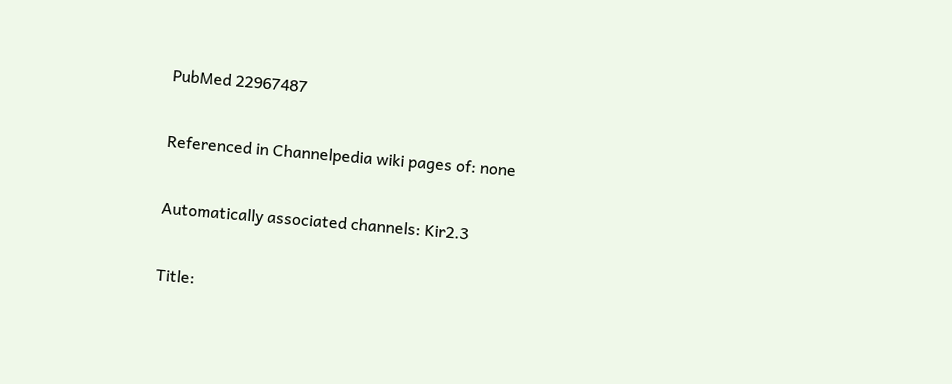PubMed 22967487

Referenced in Channelpedia wiki pages of: none

Automatically associated channels: Kir2.3

Title: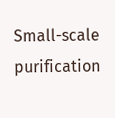Small-scale purification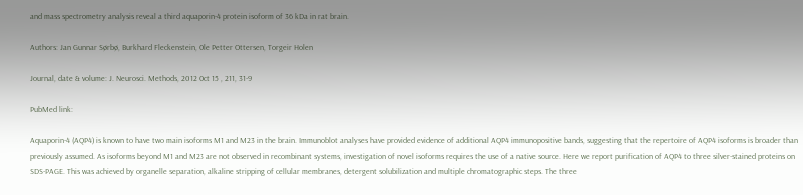and mass spectrometry analysis reveal a third aquaporin-4 protein isoform of 36 kDa in rat brain.

Authors: Jan Gunnar Sørbø, Burkhard Fleckenstein, Ole Petter Ottersen, Torgeir Holen

Journal, date & volume: J. Neurosci. Methods, 2012 Oct 15 , 211, 31-9

PubMed link:

Aquaporin-4 (AQP4) is known to have two main isoforms M1 and M23 in the brain. Immunoblot analyses have provided evidence of additional AQP4 immunopositive bands, suggesting that the repertoire of AQP4 isoforms is broader than previously assumed. As isoforms beyond M1 and M23 are not observed in recombinant systems, investigation of novel isoforms requires the use of a native source. Here we report purification of AQP4 to three silver-stained proteins on SDS-PAGE. This was achieved by organelle separation, alkaline stripping of cellular membranes, detergent solubilization and multiple chromatographic steps. The three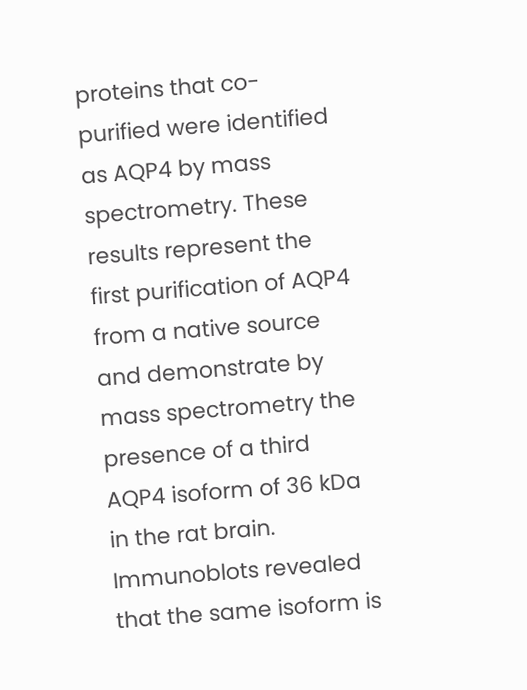proteins that co-purified were identified as AQP4 by mass spectrometry. These results represent the first purification of AQP4 from a native source and demonstrate by mass spectrometry the presence of a third AQP4 isoform of 36 kDa in the rat brain. Immunoblots revealed that the same isoform is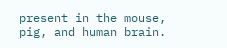present in the mouse, pig, and human brain.